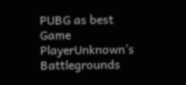PUBG as best Game PlayerUnknown’s Battlegrounds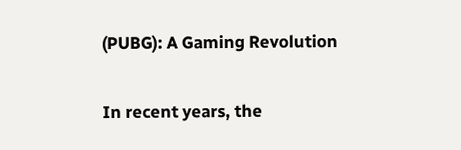(PUBG): A Gaming Revolution

In recent years, the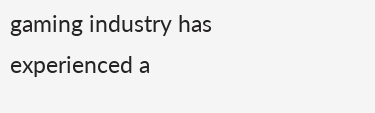gaming industry has
experienced a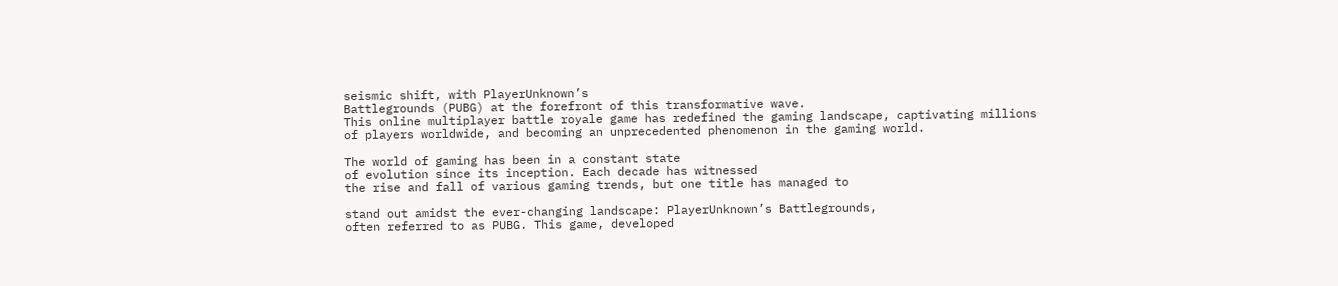seismic shift, with PlayerUnknown’s
Battlegrounds (PUBG) at the forefront of this transformative wave.
This online multiplayer battle royale game has redefined the gaming landscape, captivating millions
of players worldwide, and becoming an unprecedented phenomenon in the gaming world.

The world of gaming has been in a constant state
of evolution since its inception. Each decade has witnessed
the rise and fall of various gaming trends, but one title has managed to

stand out amidst the ever-changing landscape: PlayerUnknown’s Battlegrounds,
often referred to as PUBG. This game, developed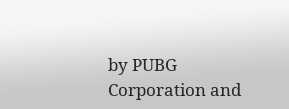by PUBG Corporation and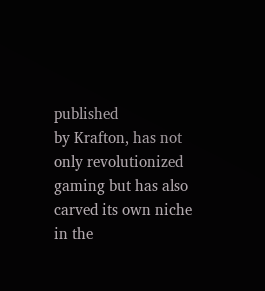published
by Krafton, has not only revolutionized gaming but has also carved its own niche in the